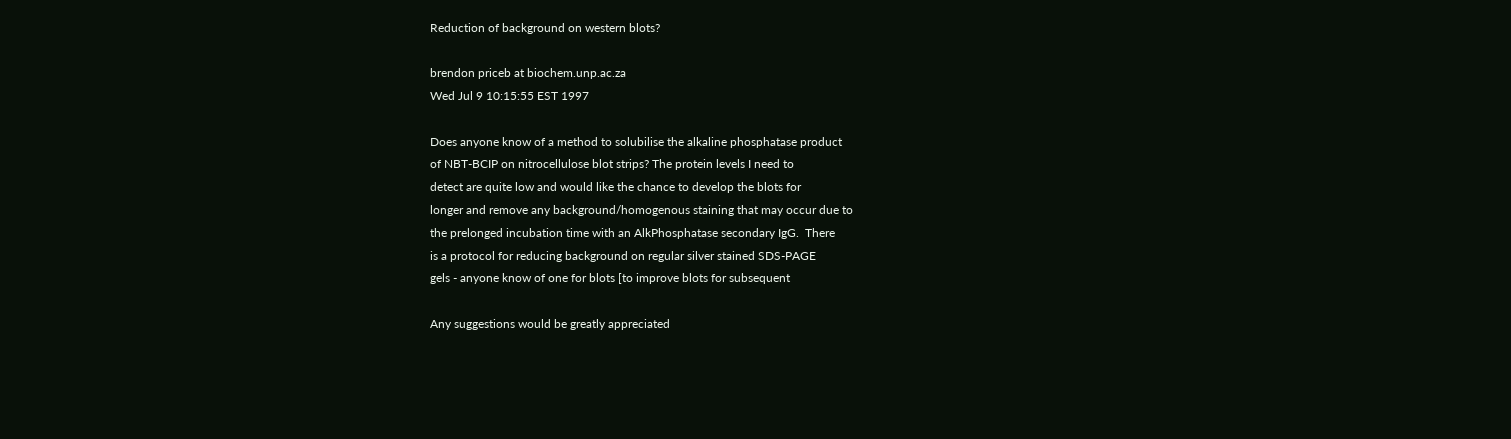Reduction of background on western blots?

brendon priceb at biochem.unp.ac.za
Wed Jul 9 10:15:55 EST 1997

Does anyone know of a method to solubilise the alkaline phosphatase product
of NBT-BCIP on nitrocellulose blot strips? The protein levels I need to
detect are quite low and would like the chance to develop the blots for
longer and remove any background/homogenous staining that may occur due to
the prelonged incubation time with an AlkPhosphatase secondary IgG.  There
is a protocol for reducing background on regular silver stained SDS-PAGE
gels - anyone know of one for blots [to improve blots for subsequent

Any suggestions would be greatly appreciated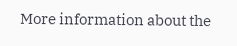More information about the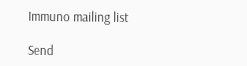Immuno mailing list

Send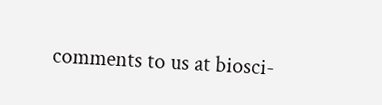comments to us at biosci-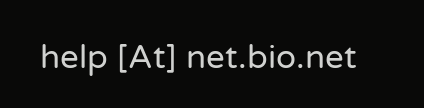help [At] net.bio.net